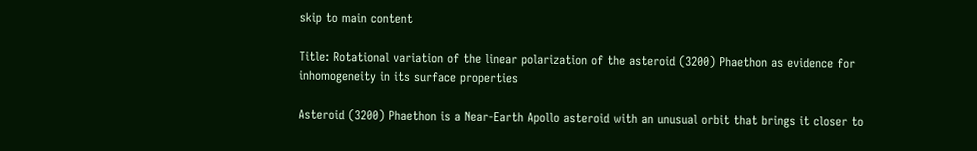skip to main content

Title: Rotational variation of the linear polarization of the asteroid (3200) Phaethon as evidence for inhomogeneity in its surface properties

Asteroid (3200) Phaethon is a Near-Earth Apollo asteroid with an unusual orbit that brings it closer to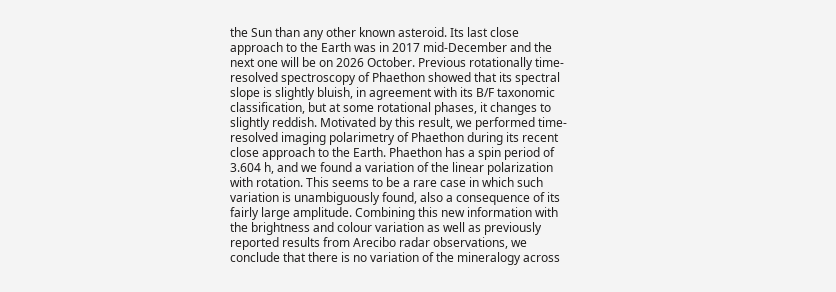the Sun than any other known asteroid. Its last close approach to the Earth was in 2017 mid-December and the next one will be on 2026 October. Previous rotationally time-resolved spectroscopy of Phaethon showed that its spectral slope is slightly bluish, in agreement with its B/F taxonomic classification, but at some rotational phases, it changes to slightly reddish. Motivated by this result, we performed time-resolved imaging polarimetry of Phaethon during its recent close approach to the Earth. Phaethon has a spin period of 3.604 h, and we found a variation of the linear polarization with rotation. This seems to be a rare case in which such variation is unambiguously found, also a consequence of its fairly large amplitude. Combining this new information with the brightness and colour variation as well as previously reported results from Arecibo radar observations, we conclude that there is no variation of the mineralogy across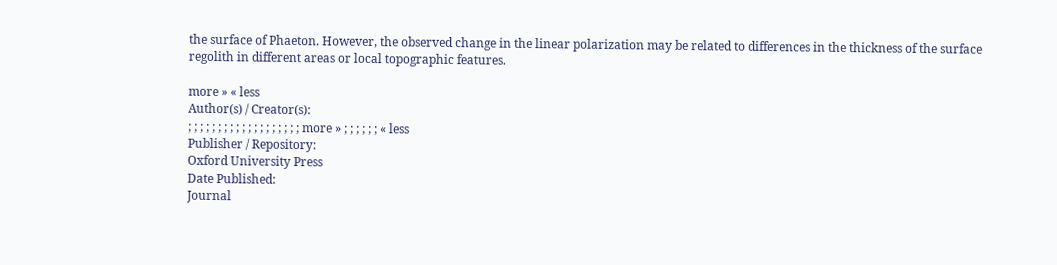the surface of Phaeton. However, the observed change in the linear polarization may be related to differences in the thickness of the surface regolith in different areas or local topographic features.

more » « less
Author(s) / Creator(s):
; ; ; ; ; ; ; ; ; ; ; ; ; ; ; ; ; ; ; more » ; ; ; ; ; ; « less
Publisher / Repository:
Oxford University Press
Date Published:
Journal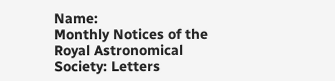Name:
Monthly Notices of the Royal Astronomical Society: Letters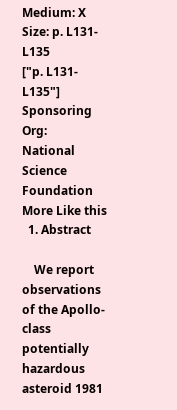Medium: X Size: p. L131-L135
["p. L131-L135"]
Sponsoring Org:
National Science Foundation
More Like this
  1. Abstract

    We report observations of the Apollo-class potentially hazardous asteroid 1981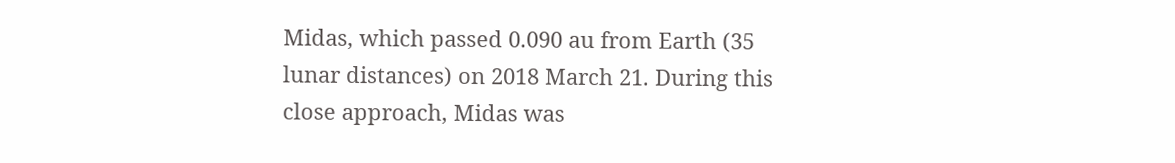Midas, which passed 0.090 au from Earth (35 lunar distances) on 2018 March 21. During this close approach, Midas was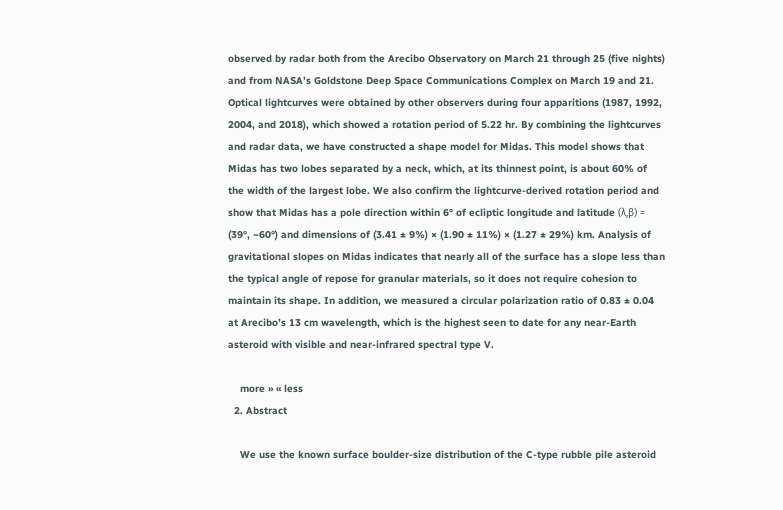observed by radar both from the Arecibo Observatory on March 21 through 25 (five nights) and from NASA’s Goldstone Deep Space Communications Complex on March 19 and 21. Optical lightcurves were obtained by other observers during four apparitions (1987, 1992, 2004, and 2018), which showed a rotation period of 5.22 hr. By combining the lightcurves and radar data, we have constructed a shape model for Midas. This model shows that Midas has two lobes separated by a neck, which, at its thinnest point, is about 60% of the width of the largest lobe. We also confirm the lightcurve-derived rotation period and show that Midas has a pole direction within 6° of ecliptic longitude and latitude (λ,β) = (39°, −60°) and dimensions of (3.41 ± 9%) × (1.90 ± 11%) × (1.27 ± 29%) km. Analysis of gravitational slopes on Midas indicates that nearly all of the surface has a slope less than the typical angle of repose for granular materials, so it does not require cohesion to maintain its shape. In addition, we measured a circular polarization ratio of 0.83 ± 0.04 at Arecibo’s 13 cm wavelength, which is the highest seen to date for any near-Earth asteroid with visible and near-infrared spectral type V.

    more » « less
  2. Abstract

    We use the known surface boulder-size distribution of the C-type rubble pile asteroid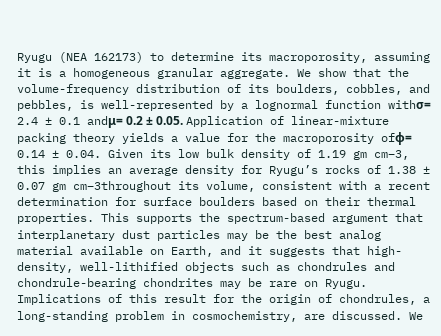Ryugu (NEA 162173) to determine its macroporosity, assuming it is a homogeneous granular aggregate. We show that the volume-frequency distribution of its boulders, cobbles, and pebbles, is well-represented by a lognormal function withσ= 2.4 ± 0.1 andμ= 0.2 ± 0.05. Application of linear-mixture packing theory yields a value for the macroporosity ofϕ= 0.14 ± 0.04. Given its low bulk density of 1.19 gm cm−3, this implies an average density for Ryugu’s rocks of 1.38 ± 0.07 gm cm−3throughout its volume, consistent with a recent determination for surface boulders based on their thermal properties. This supports the spectrum-based argument that interplanetary dust particles may be the best analog material available on Earth, and it suggests that high-density, well-lithified objects such as chondrules and chondrule-bearing chondrites may be rare on Ryugu. Implications of this result for the origin of chondrules, a long-standing problem in cosmochemistry, are discussed. We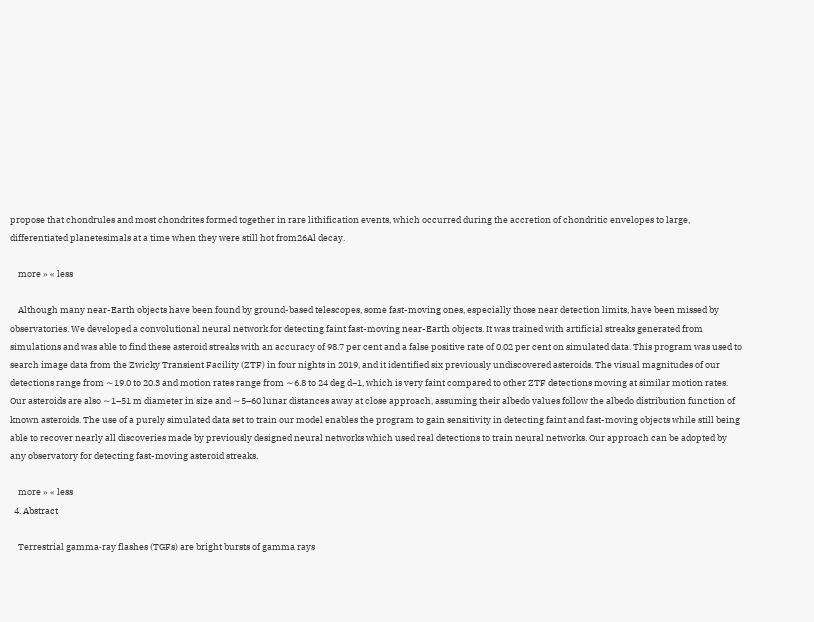propose that chondrules and most chondrites formed together in rare lithification events, which occurred during the accretion of chondritic envelopes to large, differentiated planetesimals at a time when they were still hot from26Al decay.

    more » « less

    Although many near-Earth objects have been found by ground-based telescopes, some fast-moving ones, especially those near detection limits, have been missed by observatories. We developed a convolutional neural network for detecting faint fast-moving near-Earth objects. It was trained with artificial streaks generated from simulations and was able to find these asteroid streaks with an accuracy of 98.7 per cent and a false positive rate of 0.02 per cent on simulated data. This program was used to search image data from the Zwicky Transient Facility (ZTF) in four nights in 2019, and it identified six previously undiscovered asteroids. The visual magnitudes of our detections range from ∼19.0 to 20.3 and motion rates range from ∼6.8 to 24 deg d−1, which is very faint compared to other ZTF detections moving at similar motion rates. Our asteroids are also ∼1–51 m diameter in size and ∼5–60 lunar distances away at close approach, assuming their albedo values follow the albedo distribution function of known asteroids. The use of a purely simulated data set to train our model enables the program to gain sensitivity in detecting faint and fast-moving objects while still being able to recover nearly all discoveries made by previously designed neural networks which used real detections to train neural networks. Our approach can be adopted by any observatory for detecting fast-moving asteroid streaks.

    more » « less
  4. Abstract

    Terrestrial gamma‐ray flashes (TGFs) are bright bursts of gamma rays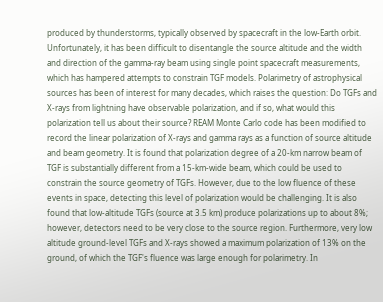produced by thunderstorms, typically observed by spacecraft in the low‐Earth orbit. Unfortunately, it has been difficult to disentangle the source altitude and the width and direction of the gamma‐ray beam using single point spacecraft measurements, which has hampered attempts to constrain TGF models. Polarimetry of astrophysical sources has been of interest for many decades, which raises the question: Do TGFs and X‐rays from lightning have observable polarization, and if so, what would this polarization tell us about their source? REAM Monte Carlo code has been modified to record the linear polarization of X‐rays and gamma rays as a function of source altitude and beam geometry. It is found that polarization degree of a 20‐km narrow beam of TGF is substantially different from a 15‐km‐wide beam, which could be used to constrain the source geometry of TGFs. However, due to the low fluence of these events in space, detecting this level of polarization would be challenging. It is also found that low‐altitude TGFs (source at 3.5 km) produce polarizations up to about 8%; however, detectors need to be very close to the source region. Furthermore, very low altitude ground‐level TGFs and X‐rays showed a maximum polarization of 13% on the ground, of which the TGF's fluence was large enough for polarimetry. In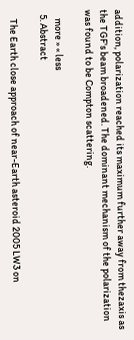addition, polarization reached its maximum further away from thezaxis as the TGF's beam broadened. The dominant mechanism of the polarization was found to be Compton scattering.

    more » « less
  5. Abstract

    The Earth close approach of near-Earth asteroid 2005 LW3 on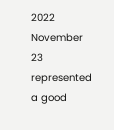2022 November 23 represented a good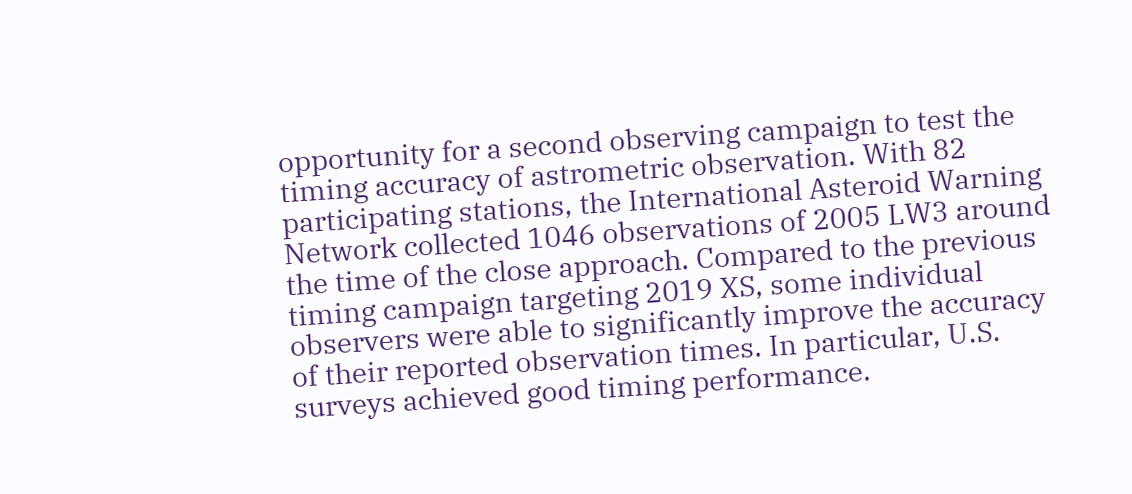opportunity for a second observing campaign to test the timing accuracy of astrometric observation. With 82 participating stations, the International Asteroid Warning Network collected 1046 observations of 2005 LW3 around the time of the close approach. Compared to the previous timing campaign targeting 2019 XS, some individual observers were able to significantly improve the accuracy of their reported observation times. In particular, U.S. surveys achieved good timing performance.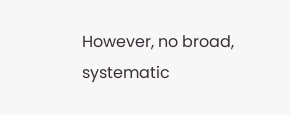However, no broad, systematic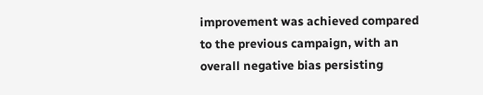improvement was achieved compared to the previous campaign, with an overall negative bias persisting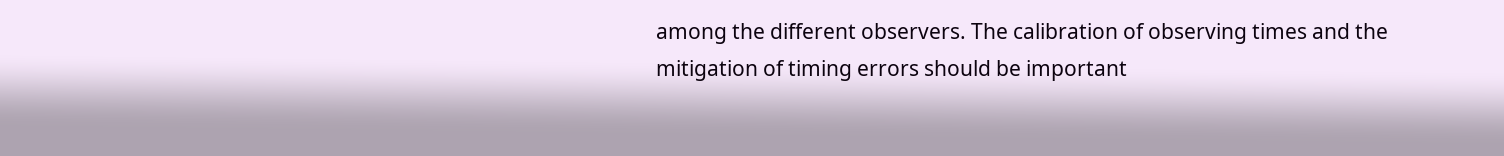among the different observers. The calibration of observing times and the mitigation of timing errors should be important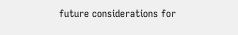future considerations for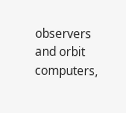observers and orbit computers,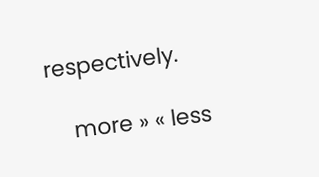respectively.

    more » « less